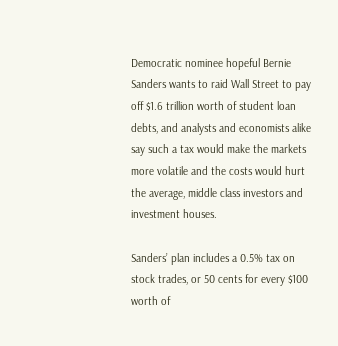Democratic nominee hopeful Bernie Sanders wants to raid Wall Street to pay off $1.6 trillion worth of student loan debts, and analysts and economists alike say such a tax would make the markets more volatile and the costs would hurt the average, middle class investors and investment houses.

Sanders’ plan includes a 0.5% tax on stock trades, or 50 cents for every $100 worth of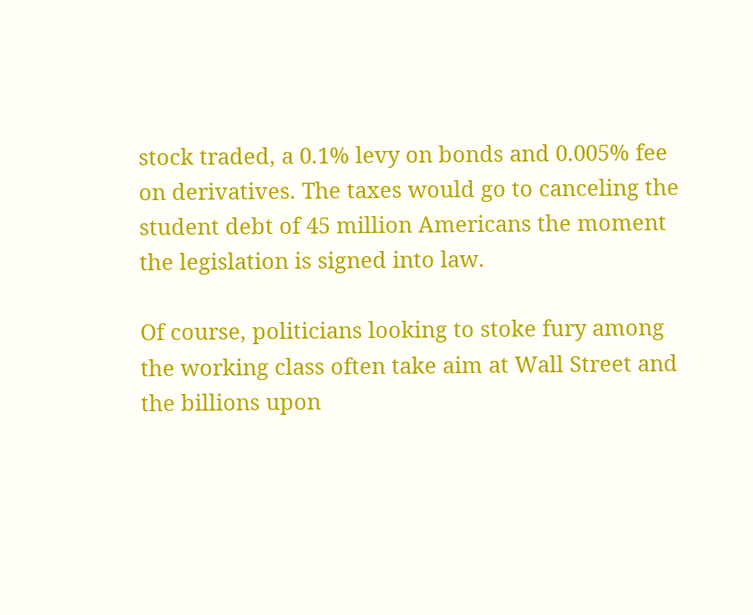stock traded, a 0.1% levy on bonds and 0.005% fee on derivatives. The taxes would go to canceling the student debt of 45 million Americans the moment the legislation is signed into law.

Of course, politicians looking to stoke fury among the working class often take aim at Wall Street and the billions upon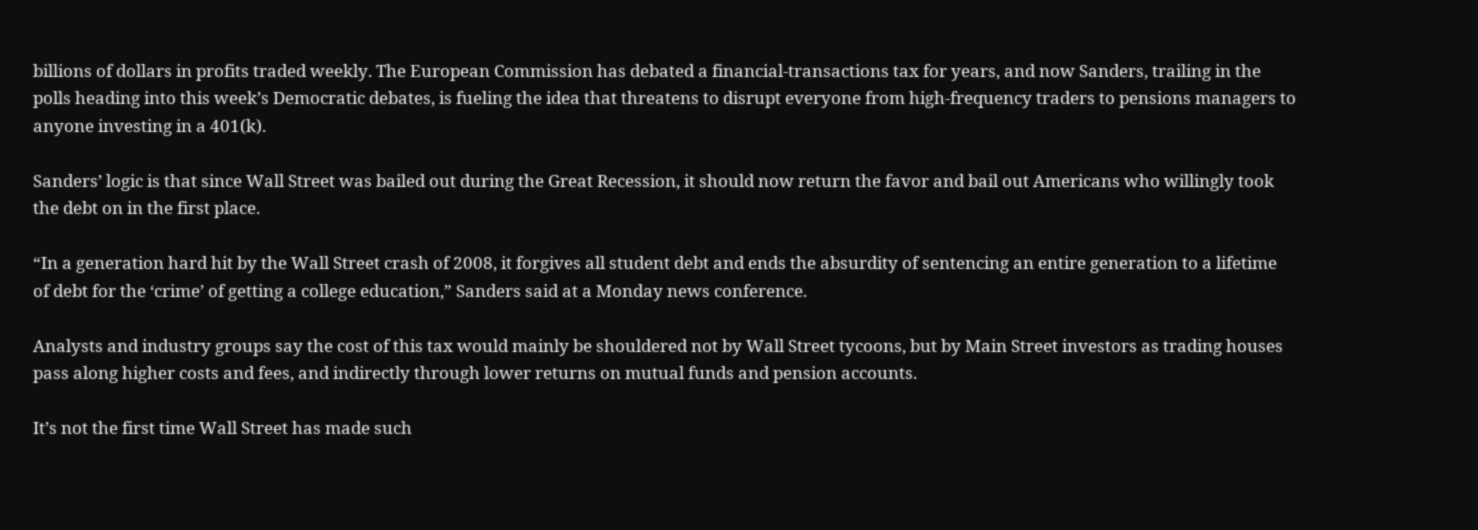billions of dollars in profits traded weekly. The European Commission has debated a financial-transactions tax for years, and now Sanders, trailing in the polls heading into this week’s Democratic debates, is fueling the idea that threatens to disrupt everyone from high-frequency traders to pensions managers to anyone investing in a 401(k).

Sanders’ logic is that since Wall Street was bailed out during the Great Recession, it should now return the favor and bail out Americans who willingly took the debt on in the first place.

“In a generation hard hit by the Wall Street crash of 2008, it forgives all student debt and ends the absurdity of sentencing an entire generation to a lifetime of debt for the ‘crime’ of getting a college education,” Sanders said at a Monday news conference.

Analysts and industry groups say the cost of this tax would mainly be shouldered not by Wall Street tycoons, but by Main Street investors as trading houses pass along higher costs and fees, and indirectly through lower returns on mutual funds and pension accounts.

It’s not the first time Wall Street has made such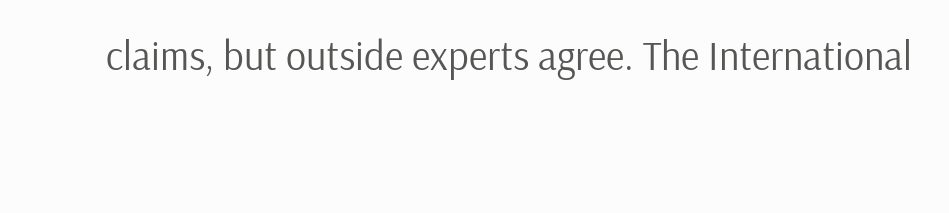claims, but outside experts agree. The International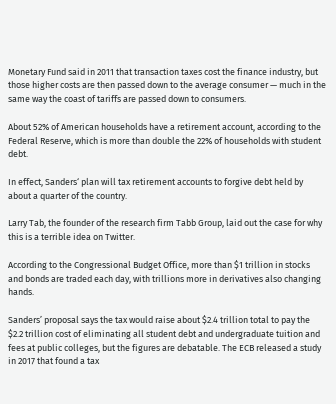Monetary Fund said in 2011 that transaction taxes cost the finance industry, but those higher costs are then passed down to the average consumer — much in the same way the coast of tariffs are passed down to consumers.

About 52% of American households have a retirement account, according to the Federal Reserve, which is more than double the 22% of households with student debt.

In effect, Sanders‘ plan will tax retirement accounts to forgive debt held by about a quarter of the country.

Larry Tab, the founder of the research firm Tabb Group, laid out the case for why this is a terrible idea on Twitter.

According to the Congressional Budget Office, more than $1 trillion in stocks and bonds are traded each day, with trillions more in derivatives also changing hands.

Sanders’ proposal says the tax would raise about $2.4 trillion total to pay the $2.2 trillion cost of eliminating all student debt and undergraduate tuition and fees at public colleges, but the figures are debatable. The ECB released a study in 2017 that found a tax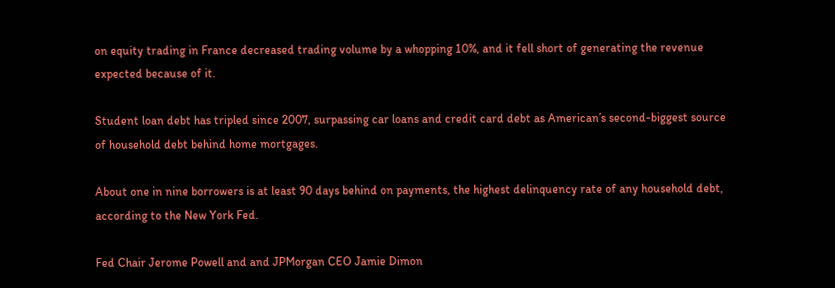on equity trading in France decreased trading volume by a whopping 10%, and it fell short of generating the revenue expected because of it.

Student loan debt has tripled since 2007, surpassing car loans and credit card debt as American’s second-biggest source of household debt behind home mortgages.

About one in nine borrowers is at least 90 days behind on payments, the highest delinquency rate of any household debt, according to the New York Fed.

Fed Chair Jerome Powell and and JPMorgan CEO Jamie Dimon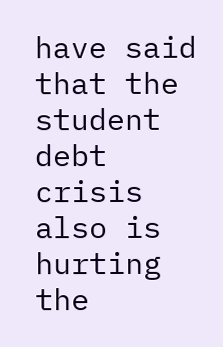have said that the student debt crisis also is hurting the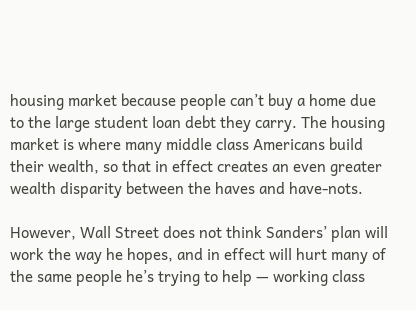housing market because people can’t buy a home due to the large student loan debt they carry. The housing market is where many middle class Americans build their wealth, so that in effect creates an even greater wealth disparity between the haves and have-nots.

However, Wall Street does not think Sanders’ plan will work the way he hopes, and in effect will hurt many of the same people he’s trying to help — working class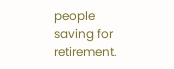people saving for retirement.